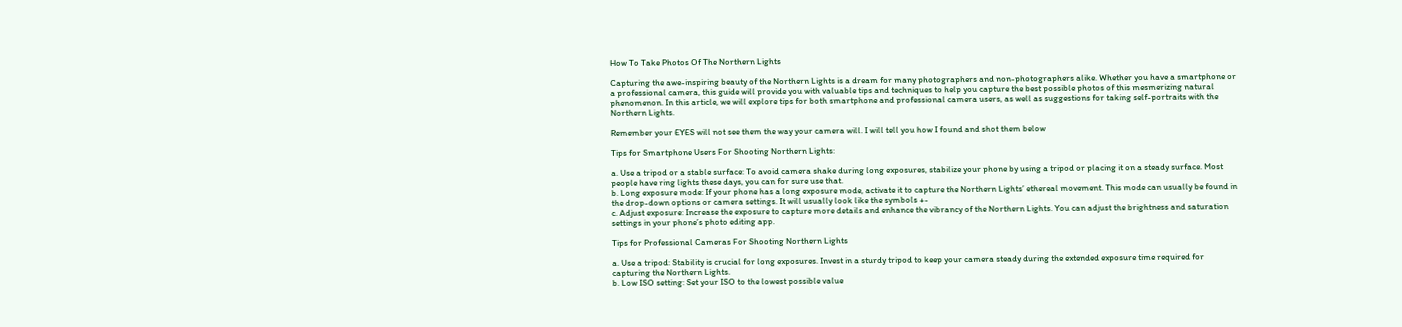How To Take Photos Of The Northern Lights

Capturing the awe-inspiring beauty of the Northern Lights is a dream for many photographers and non-photographers alike. Whether you have a smartphone or a professional camera, this guide will provide you with valuable tips and techniques to help you capture the best possible photos of this mesmerizing natural phenomenon. In this article, we will explore tips for both smartphone and professional camera users, as well as suggestions for taking self-portraits with the Northern Lights.

Remember your EYES will not see them the way your camera will. I will tell you how I found and shot them below

Tips for Smartphone Users For Shooting Northern Lights:

a. Use a tripod or a stable surface: To avoid camera shake during long exposures, stabilize your phone by using a tripod or placing it on a steady surface. Most people have ring lights these days, you can for sure use that.
b. Long exposure mode: If your phone has a long exposure mode, activate it to capture the Northern Lights’ ethereal movement. This mode can usually be found in the drop-down options or camera settings. It will usually look like the symbols +-
c. Adjust exposure: Increase the exposure to capture more details and enhance the vibrancy of the Northern Lights. You can adjust the brightness and saturation settings in your phone’s photo editing app.

Tips for Professional Cameras For Shooting Northern Lights

a. Use a tripod: Stability is crucial for long exposures. Invest in a sturdy tripod to keep your camera steady during the extended exposure time required for capturing the Northern Lights.
b. Low ISO setting: Set your ISO to the lowest possible value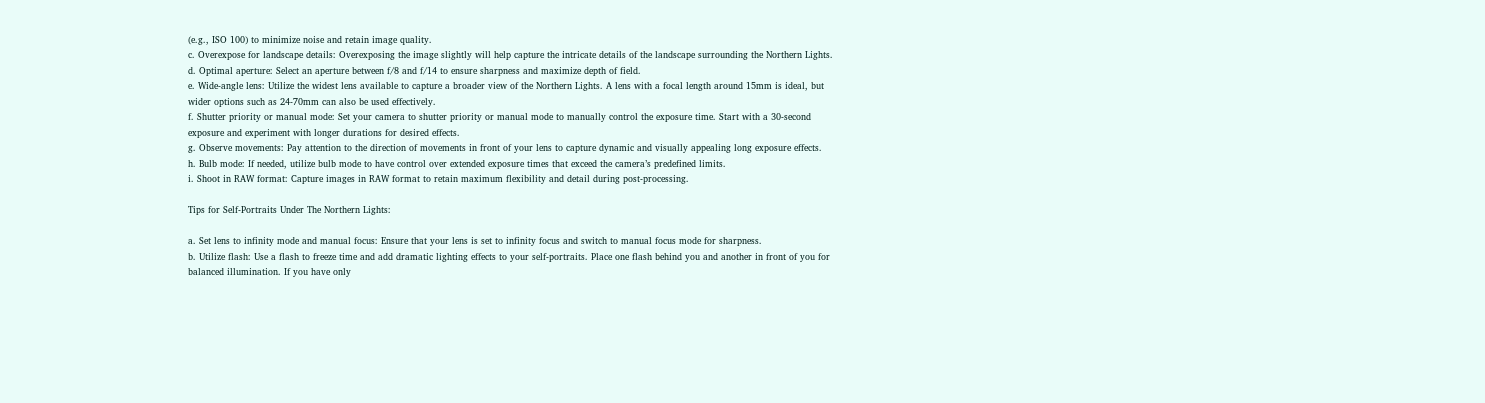(e.g., ISO 100) to minimize noise and retain image quality.
c. Overexpose for landscape details: Overexposing the image slightly will help capture the intricate details of the landscape surrounding the Northern Lights.
d. Optimal aperture: Select an aperture between f/8 and f/14 to ensure sharpness and maximize depth of field.
e. Wide-angle lens: Utilize the widest lens available to capture a broader view of the Northern Lights. A lens with a focal length around 15mm is ideal, but wider options such as 24-70mm can also be used effectively.
f. Shutter priority or manual mode: Set your camera to shutter priority or manual mode to manually control the exposure time. Start with a 30-second exposure and experiment with longer durations for desired effects.
g. Observe movements: Pay attention to the direction of movements in front of your lens to capture dynamic and visually appealing long exposure effects.
h. Bulb mode: If needed, utilize bulb mode to have control over extended exposure times that exceed the camera’s predefined limits.
i. Shoot in RAW format: Capture images in RAW format to retain maximum flexibility and detail during post-processing.

Tips for Self-Portraits Under The Northern Lights:

a. Set lens to infinity mode and manual focus: Ensure that your lens is set to infinity focus and switch to manual focus mode for sharpness.
b. Utilize flash: Use a flash to freeze time and add dramatic lighting effects to your self-portraits. Place one flash behind you and another in front of you for balanced illumination. If you have only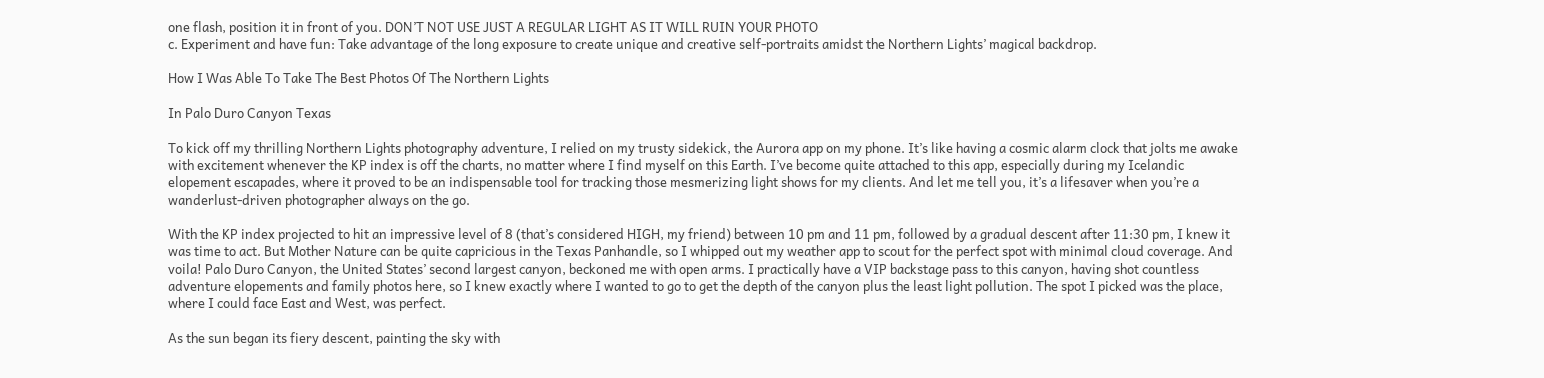one flash, position it in front of you. DON’T NOT USE JUST A REGULAR LIGHT AS IT WILL RUIN YOUR PHOTO
c. Experiment and have fun: Take advantage of the long exposure to create unique and creative self-portraits amidst the Northern Lights’ magical backdrop.

How I Was Able To Take The Best Photos Of The Northern Lights

In Palo Duro Canyon Texas

To kick off my thrilling Northern Lights photography adventure, I relied on my trusty sidekick, the Aurora app on my phone. It’s like having a cosmic alarm clock that jolts me awake with excitement whenever the KP index is off the charts, no matter where I find myself on this Earth. I’ve become quite attached to this app, especially during my Icelandic elopement escapades, where it proved to be an indispensable tool for tracking those mesmerizing light shows for my clients. And let me tell you, it’s a lifesaver when you’re a wanderlust-driven photographer always on the go.

With the KP index projected to hit an impressive level of 8 (that’s considered HIGH, my friend) between 10 pm and 11 pm, followed by a gradual descent after 11:30 pm, I knew it was time to act. But Mother Nature can be quite capricious in the Texas Panhandle, so I whipped out my weather app to scout for the perfect spot with minimal cloud coverage. And voila! Palo Duro Canyon, the United States’ second largest canyon, beckoned me with open arms. I practically have a VIP backstage pass to this canyon, having shot countless adventure elopements and family photos here, so I knew exactly where I wanted to go to get the depth of the canyon plus the least light pollution. The spot I picked was the place, where I could face East and West, was perfect.

As the sun began its fiery descent, painting the sky with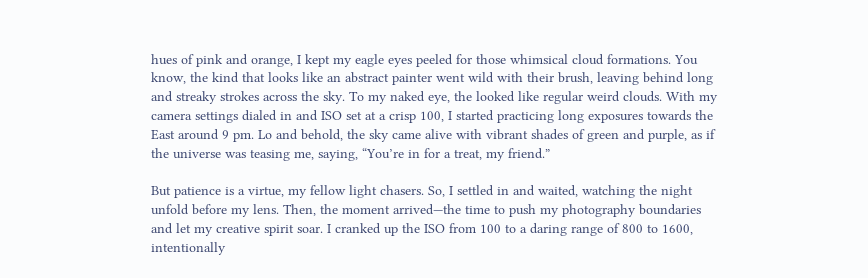hues of pink and orange, I kept my eagle eyes peeled for those whimsical cloud formations. You know, the kind that looks like an abstract painter went wild with their brush, leaving behind long and streaky strokes across the sky. To my naked eye, the looked like regular weird clouds. With my camera settings dialed in and ISO set at a crisp 100, I started practicing long exposures towards the East around 9 pm. Lo and behold, the sky came alive with vibrant shades of green and purple, as if the universe was teasing me, saying, “You’re in for a treat, my friend.”

But patience is a virtue, my fellow light chasers. So, I settled in and waited, watching the night unfold before my lens. Then, the moment arrived—the time to push my photography boundaries and let my creative spirit soar. I cranked up the ISO from 100 to a daring range of 800 to 1600, intentionally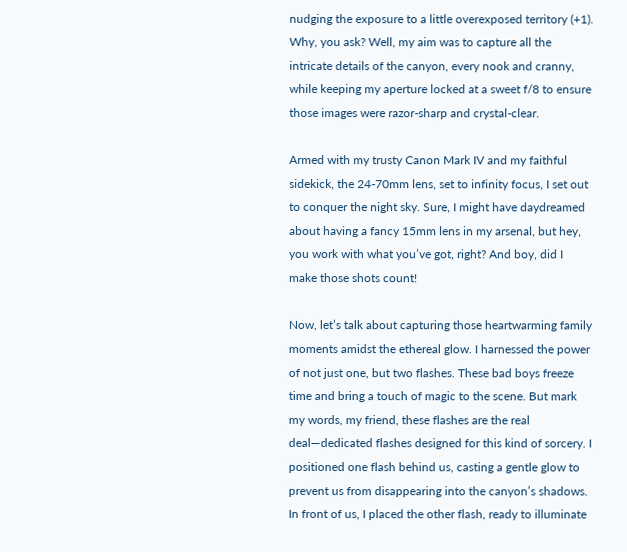nudging the exposure to a little overexposed territory (+1). Why, you ask? Well, my aim was to capture all the intricate details of the canyon, every nook and cranny, while keeping my aperture locked at a sweet f/8 to ensure those images were razor-sharp and crystal-clear.

Armed with my trusty Canon Mark IV and my faithful sidekick, the 24-70mm lens, set to infinity focus, I set out to conquer the night sky. Sure, I might have daydreamed about having a fancy 15mm lens in my arsenal, but hey, you work with what you’ve got, right? And boy, did I make those shots count!

Now, let’s talk about capturing those heartwarming family moments amidst the ethereal glow. I harnessed the power of not just one, but two flashes. These bad boys freeze time and bring a touch of magic to the scene. But mark my words, my friend, these flashes are the real deal—dedicated flashes designed for this kind of sorcery. I positioned one flash behind us, casting a gentle glow to prevent us from disappearing into the canyon’s shadows. In front of us, I placed the other flash, ready to illuminate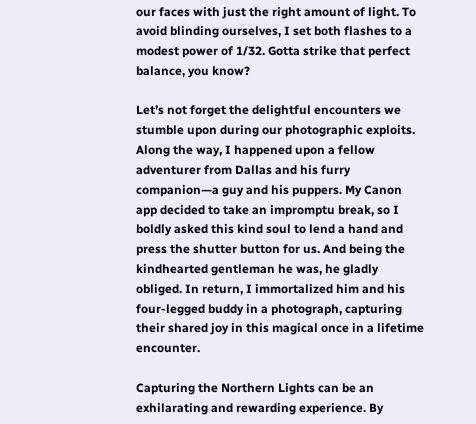our faces with just the right amount of light. To avoid blinding ourselves, I set both flashes to a modest power of 1/32. Gotta strike that perfect balance, you know?

Let’s not forget the delightful encounters we stumble upon during our photographic exploits. Along the way, I happened upon a fellow adventurer from Dallas and his furry companion—a guy and his puppers. My Canon app decided to take an impromptu break, so I boldly asked this kind soul to lend a hand and press the shutter button for us. And being the kindhearted gentleman he was, he gladly obliged. In return, I immortalized him and his four-legged buddy in a photograph, capturing their shared joy in this magical once in a lifetime encounter.

Capturing the Northern Lights can be an exhilarating and rewarding experience. By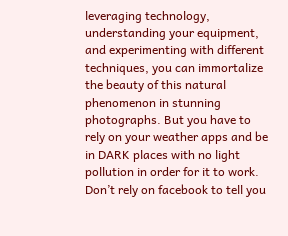leveraging technology, understanding your equipment, and experimenting with different techniques, you can immortalize the beauty of this natural phenomenon in stunning photographs. But you have to rely on your weather apps and be in DARK places with no light pollution in order for it to work. Don’t rely on facebook to tell you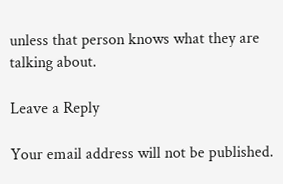unless that person knows what they are talking about.

Leave a Reply

Your email address will not be published.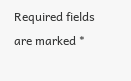Required fields are marked *